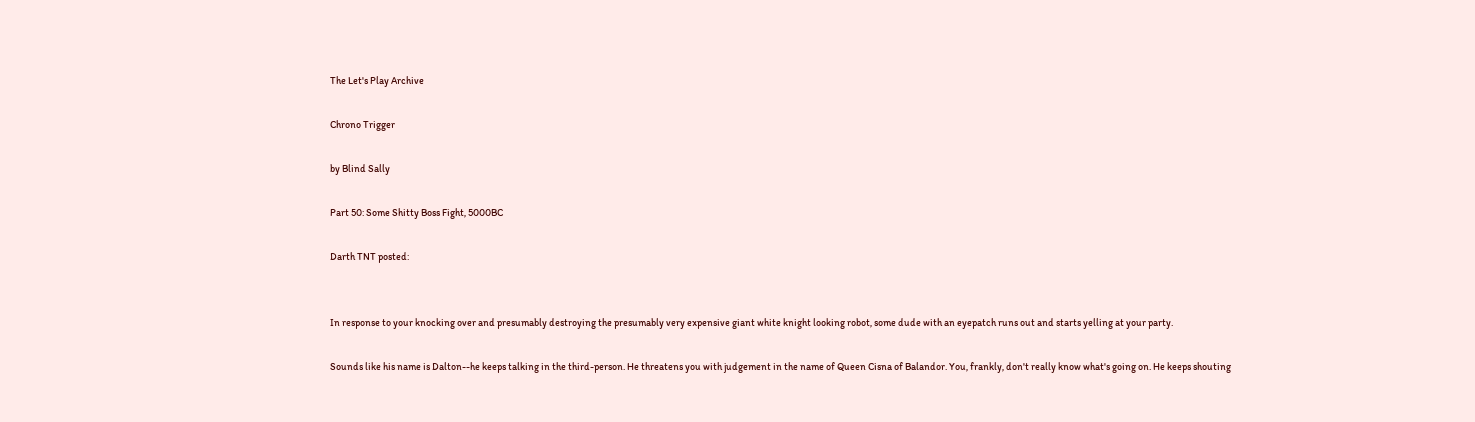The Let's Play Archive

Chrono Trigger

by Blind Sally

Part 50: Some Shitty Boss Fight, 5000BC

Darth TNT posted:


In response to your knocking over and presumably destroying the presumably very expensive giant white knight looking robot, some dude with an eyepatch runs out and starts yelling at your party.

Sounds like his name is Dalton--he keeps talking in the third-person. He threatens you with judgement in the name of Queen Cisna of Balandor. You, frankly, don't really know what's going on. He keeps shouting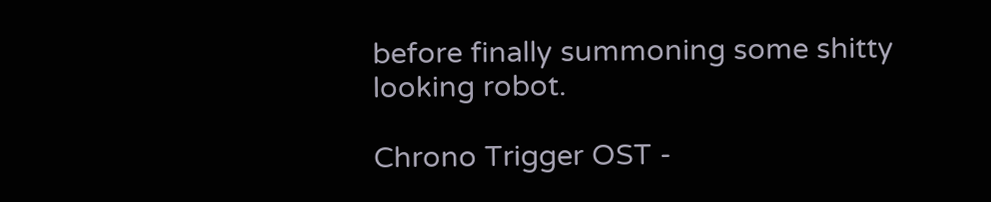before finally summoning some shitty looking robot.

Chrono Trigger OST -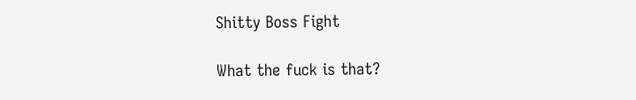Shitty Boss Fight

What the fuck is that?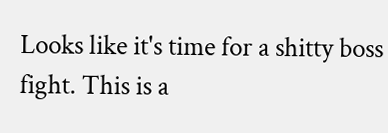Looks like it's time for a shitty boss fight. This is a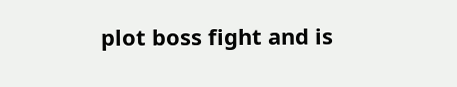plot boss fight and is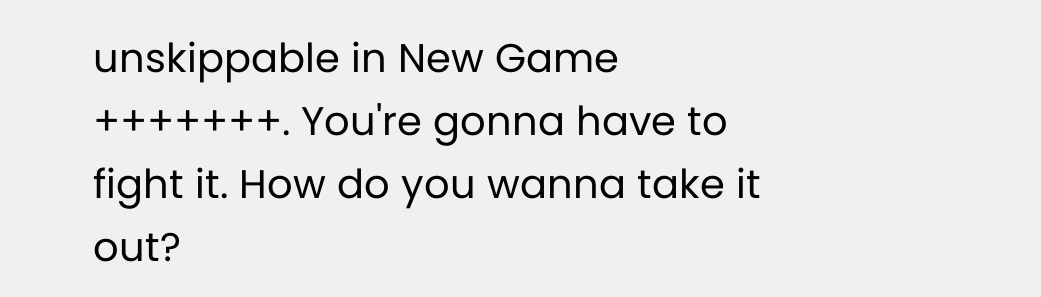unskippable in New Game +++++++. You're gonna have to fight it. How do you wanna take it out?